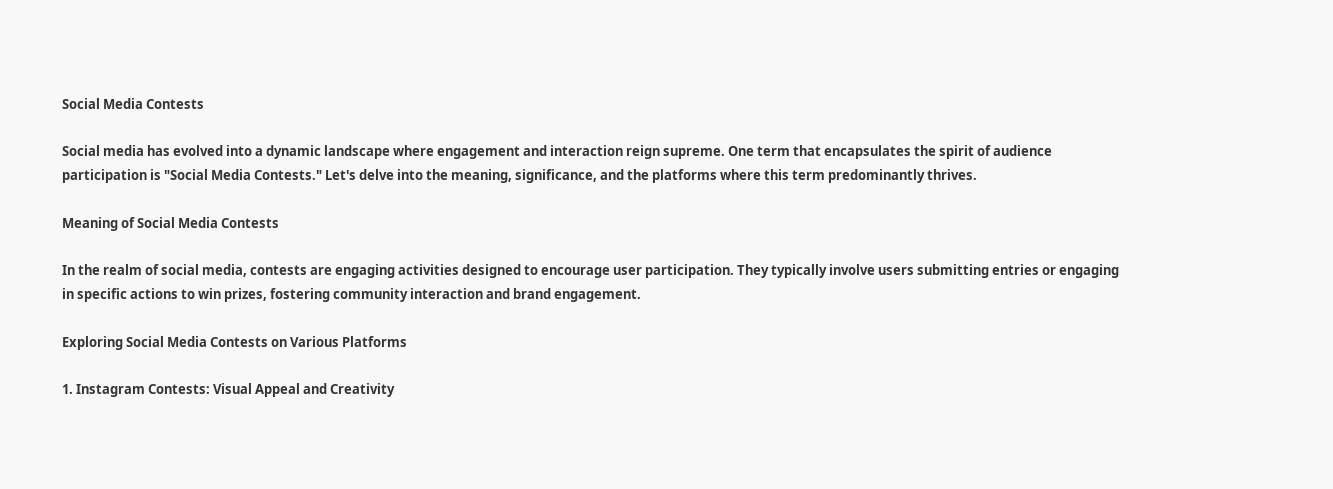Social Media Contests

Social media has evolved into a dynamic landscape where engagement and interaction reign supreme. One term that encapsulates the spirit of audience participation is "Social Media Contests." Let's delve into the meaning, significance, and the platforms where this term predominantly thrives.

Meaning of Social Media Contests

In the realm of social media, contests are engaging activities designed to encourage user participation. They typically involve users submitting entries or engaging in specific actions to win prizes, fostering community interaction and brand engagement.

Exploring Social Media Contests on Various Platforms

1. Instagram Contests: Visual Appeal and Creativity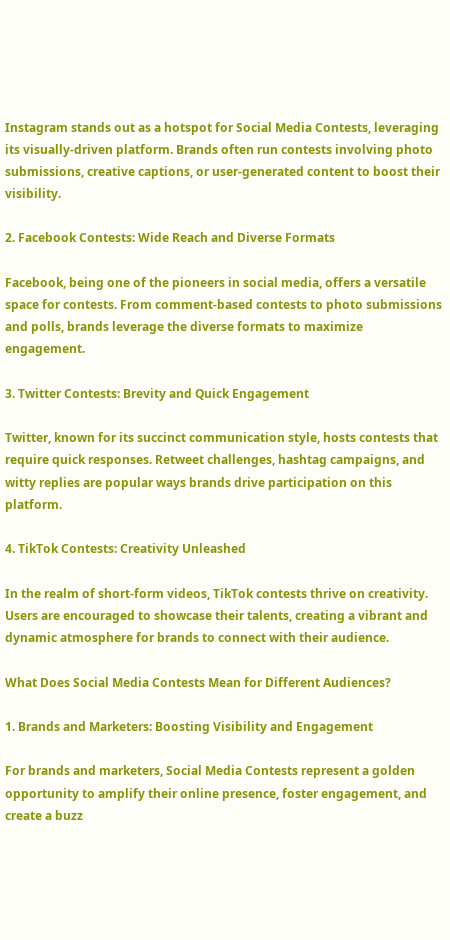Instagram stands out as a hotspot for Social Media Contests, leveraging its visually-driven platform. Brands often run contests involving photo submissions, creative captions, or user-generated content to boost their visibility.

2. Facebook Contests: Wide Reach and Diverse Formats

Facebook, being one of the pioneers in social media, offers a versatile space for contests. From comment-based contests to photo submissions and polls, brands leverage the diverse formats to maximize engagement.

3. Twitter Contests: Brevity and Quick Engagement

Twitter, known for its succinct communication style, hosts contests that require quick responses. Retweet challenges, hashtag campaigns, and witty replies are popular ways brands drive participation on this platform.

4. TikTok Contests: Creativity Unleashed

In the realm of short-form videos, TikTok contests thrive on creativity. Users are encouraged to showcase their talents, creating a vibrant and dynamic atmosphere for brands to connect with their audience.

What Does Social Media Contests Mean for Different Audiences?

1. Brands and Marketers: Boosting Visibility and Engagement

For brands and marketers, Social Media Contests represent a golden opportunity to amplify their online presence, foster engagement, and create a buzz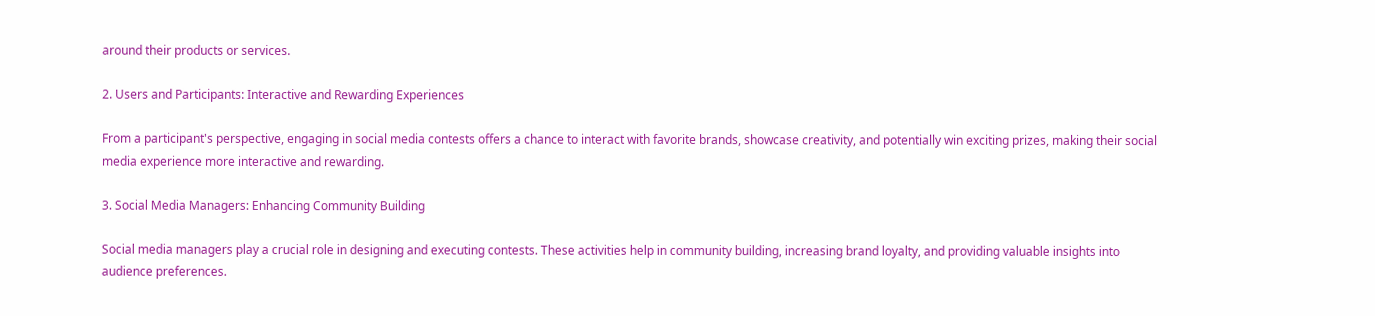around their products or services.

2. Users and Participants: Interactive and Rewarding Experiences

From a participant's perspective, engaging in social media contests offers a chance to interact with favorite brands, showcase creativity, and potentially win exciting prizes, making their social media experience more interactive and rewarding.

3. Social Media Managers: Enhancing Community Building

Social media managers play a crucial role in designing and executing contests. These activities help in community building, increasing brand loyalty, and providing valuable insights into audience preferences.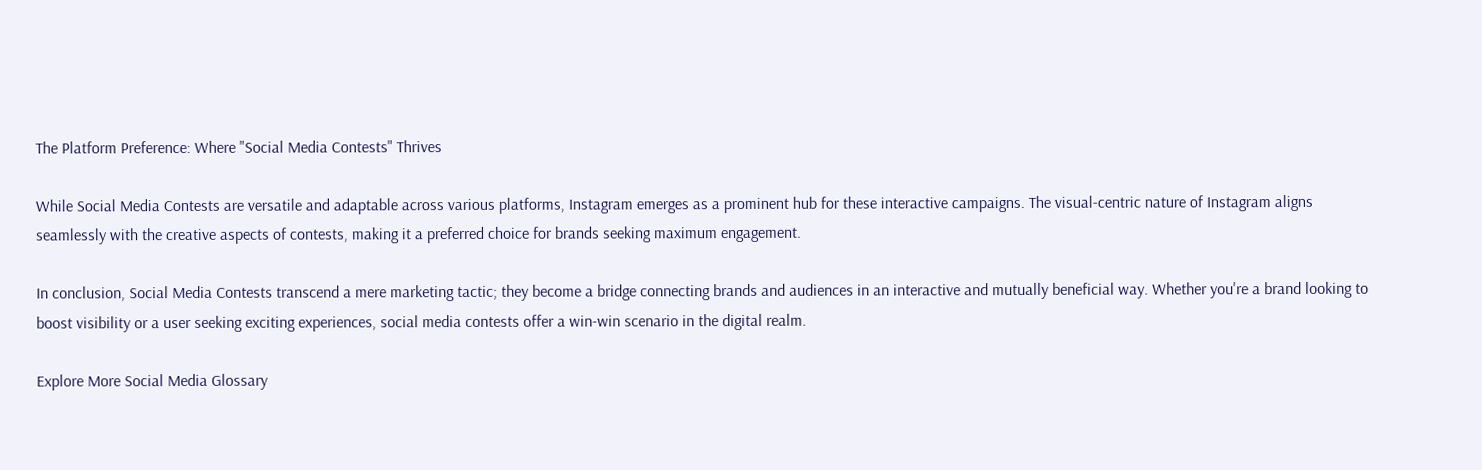The Platform Preference: Where "Social Media Contests" Thrives

While Social Media Contests are versatile and adaptable across various platforms, Instagram emerges as a prominent hub for these interactive campaigns. The visual-centric nature of Instagram aligns seamlessly with the creative aspects of contests, making it a preferred choice for brands seeking maximum engagement.

In conclusion, Social Media Contests transcend a mere marketing tactic; they become a bridge connecting brands and audiences in an interactive and mutually beneficial way. Whether you're a brand looking to boost visibility or a user seeking exciting experiences, social media contests offer a win-win scenario in the digital realm.

Explore More Social Media Glossary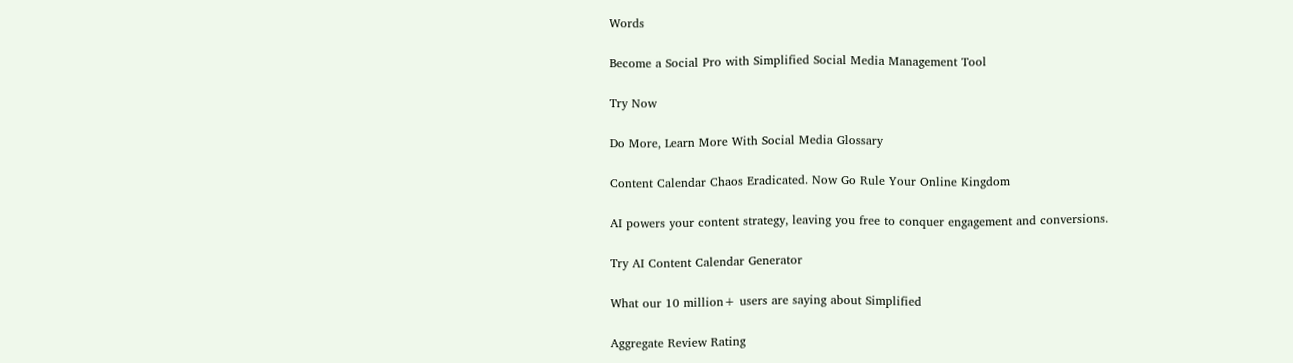Words

Become a Social Pro with Simplified Social Media Management Tool

Try Now

Do More, Learn More With Social Media Glossary

Content Calendar Chaos Eradicated. Now Go Rule Your Online Kingdom

AI powers your content strategy, leaving you free to conquer engagement and conversions.

Try AI Content Calendar Generator

What our 10 million+ users are saying about Simplified

Aggregate Review Rating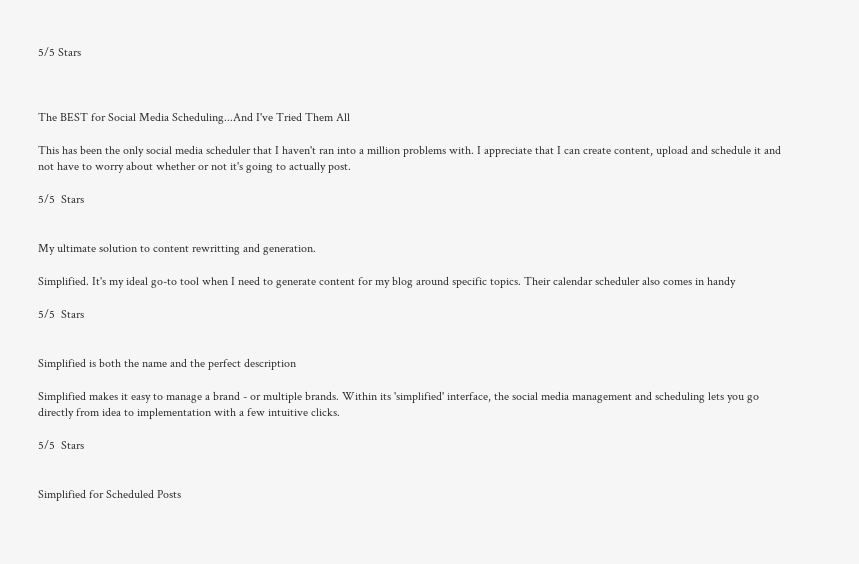5/5 Stars



The BEST for Social Media Scheduling...And I've Tried Them All

This has been the only social media scheduler that I haven't ran into a million problems with. I appreciate that I can create content, upload and schedule it and not have to worry about whether or not it's going to actually post.

5/5  Stars


My ultimate solution to content rewritting and generation.

Simplified. It's my ideal go-to tool when I need to generate content for my blog around specific topics. Their calendar scheduler also comes in handy

5/5  Stars


Simplified is both the name and the perfect description

Simplified makes it easy to manage a brand - or multiple brands. Within its 'simplified' interface, the social media management and scheduling lets you go directly from idea to implementation with a few intuitive clicks.

5/5  Stars


Simplified for Scheduled Posts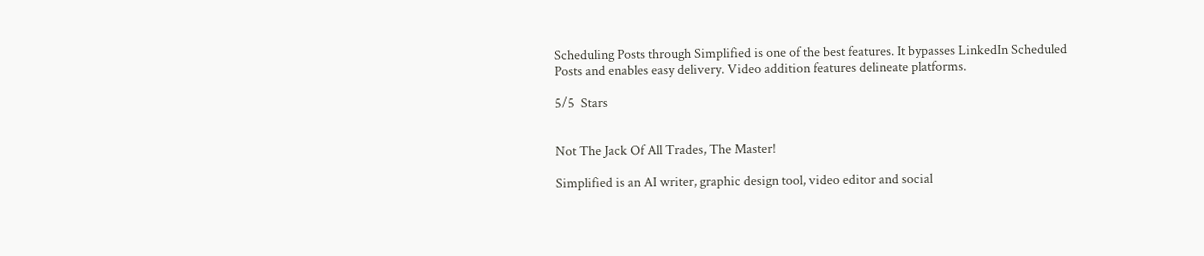Scheduling Posts through Simplified is one of the best features. It bypasses LinkedIn Scheduled Posts and enables easy delivery. Video addition features delineate platforms.

5/5  Stars


Not The Jack Of All Trades, The Master!

Simplified is an AI writer, graphic design tool, video editor and social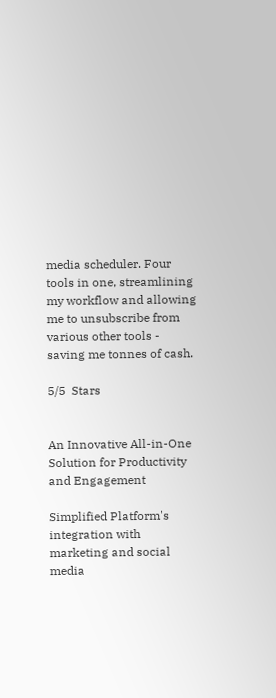media scheduler. Four tools in one, streamlining my workflow and allowing me to unsubscribe from various other tools - saving me tonnes of cash.

5/5  Stars


An Innovative All-in-One Solution for Productivity and Engagement

Simplified Platform's integration with marketing and social media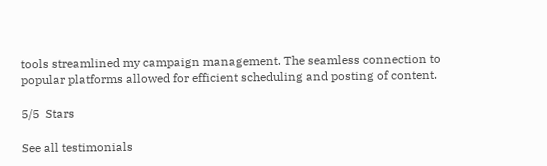tools streamlined my campaign management. The seamless connection to popular platforms allowed for efficient scheduling and posting of content.

5/5  Stars

See all testimonials